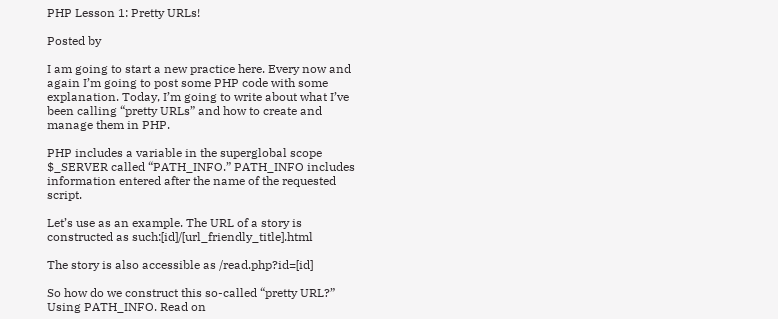PHP Lesson 1: Pretty URLs!

Posted by

I am going to start a new practice here. Every now and again I’m going to post some PHP code with some explanation. Today, I’m going to write about what I’ve been calling “pretty URLs” and how to create and manage them in PHP.

PHP includes a variable in the superglobal scope $_SERVER called “PATH_INFO.” PATH_INFO includes information entered after the name of the requested script.

Let’s use as an example. The URL of a story is constructed as such:[id]/[url_friendly_title].html

The story is also accessible as /read.php?id=[id]

So how do we construct this so-called “pretty URL?” Using PATH_INFO. Read on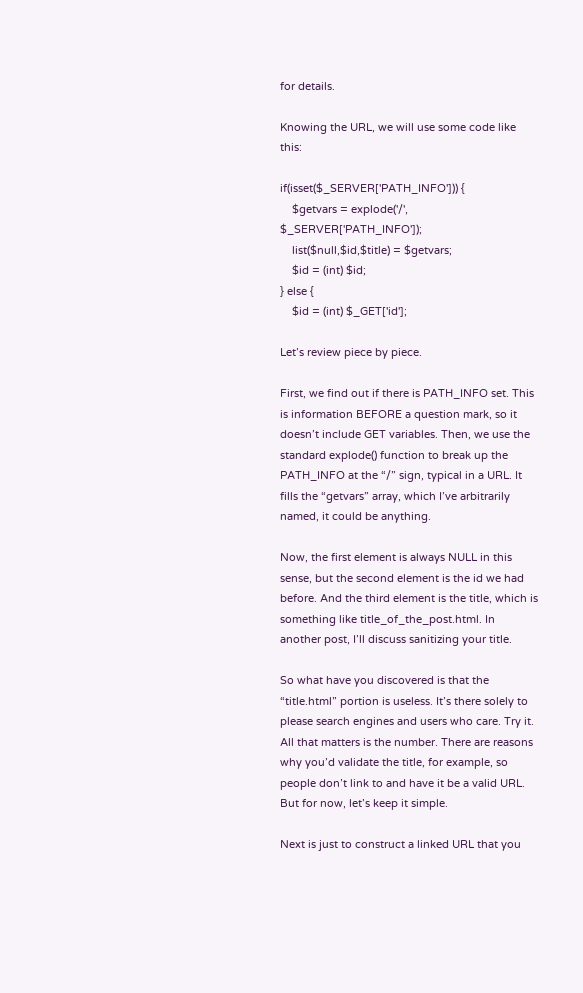for details.

Knowing the URL, we will use some code like this:

if(isset($_SERVER['PATH_INFO'])) {
    $getvars = explode('/', $_SERVER['PATH_INFO']);
    list($null,$id,$title) = $getvars;
    $id = (int) $id;
} else {
    $id = (int) $_GET['id'];

Let’s review piece by piece.

First, we find out if there is PATH_INFO set. This is information BEFORE a question mark, so it doesn’t include GET variables. Then, we use the standard explode() function to break up the PATH_INFO at the “/” sign, typical in a URL. It fills the “getvars” array, which I’ve arbitrarily named, it could be anything.

Now, the first element is always NULL in this sense, but the second element is the id we had before. And the third element is the title, which is something like title_of_the_post.html. In another post, I’ll discuss sanitizing your title.

So what have you discovered is that the “title.html” portion is useless. It’s there solely to please search engines and users who care. Try it. All that matters is the number. There are reasons why you’d validate the title, for example, so people don’t link to and have it be a valid URL. But for now, let’s keep it simple.

Next is just to construct a linked URL that you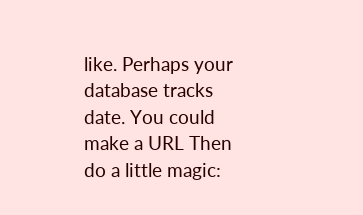like. Perhaps your database tracks date. You could make a URL Then do a little magic: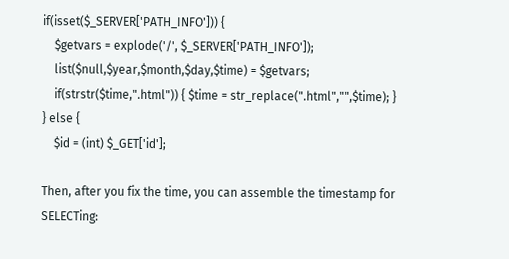if(isset($_SERVER['PATH_INFO'])) {
    $getvars = explode('/', $_SERVER['PATH_INFO']);
    list($null,$year,$month,$day,$time) = $getvars;
    if(strstr($time,".html")) { $time = str_replace(".html","",$time); }
} else {
    $id = (int) $_GET['id'];

Then, after you fix the time, you can assemble the timestamp for SELECTing: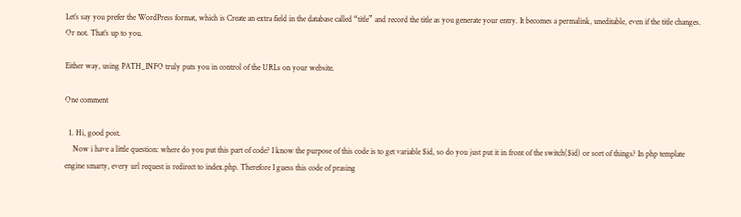Let’s say you prefer the WordPress format, which is Create an extra field in the database called “title” and record the title as you generate your entry. It becomes a permalink, uneditable, even if the title changes. Or not. That’s up to you.

Either way, using PATH_INFO truly puts you in control of the URLs on your website.

One comment

  1. Hi, good post.
    Now i have a little question: where do you put this part of code? I know the purpose of this code is to get variable $id, so do you just put it in front of the switch($id) or sort of things? In php template engine smarty, every url request is redirect to index.php. Therefore I guess this code of prasing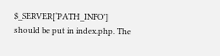$_SERVER[‘PATH_INFO’] should be put in index.php. The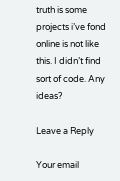truth is some projects i’ve fond online is not like this. I didn’t find sort of code. Any ideas?

Leave a Reply

Your email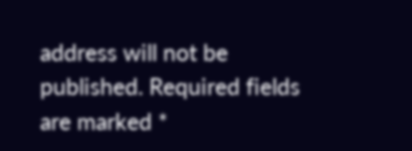address will not be published. Required fields are marked *